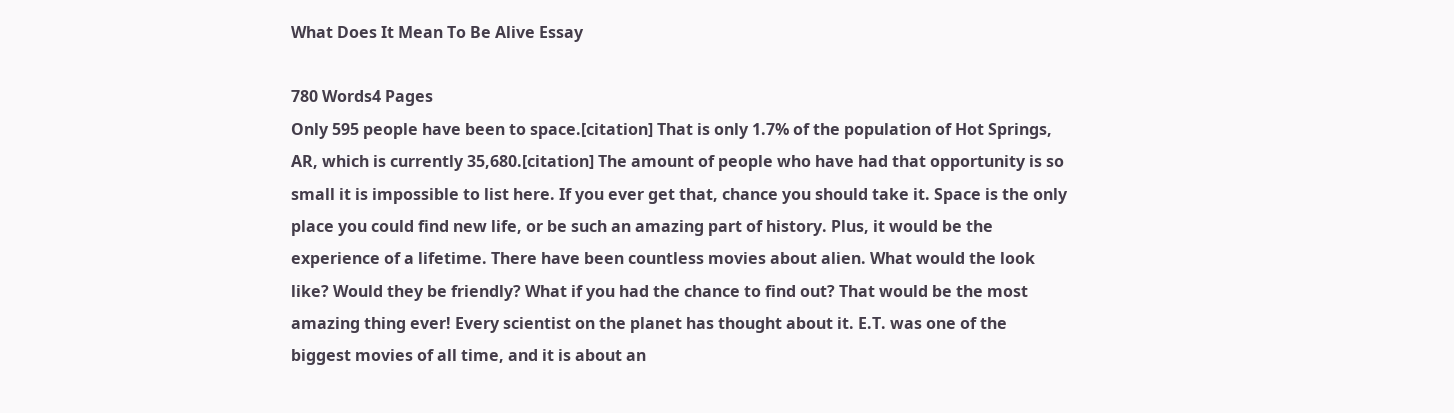What Does It Mean To Be Alive Essay

780 Words4 Pages
Only 595 people have been to space.[citation] That is only 1.7% of the population of Hot Springs, AR, which is currently 35,680.[citation] The amount of people who have had that opportunity is so small it is impossible to list here. If you ever get that, chance you should take it. Space is the only place you could find new life, or be such an amazing part of history. Plus, it would be the experience of a lifetime. There have been countless movies about alien. What would the look like? Would they be friendly? What if you had the chance to find out? That would be the most amazing thing ever! Every scientist on the planet has thought about it. E.T. was one of the biggest movies of all time, and it is about an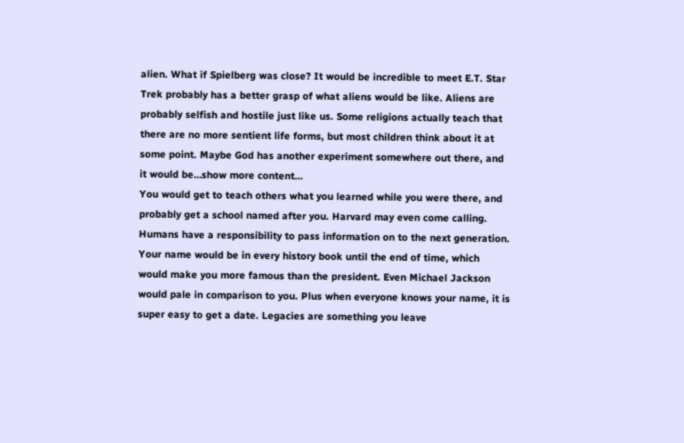alien. What if Spielberg was close? It would be incredible to meet E.T. Star Trek probably has a better grasp of what aliens would be like. Aliens are probably selfish and hostile just like us. Some religions actually teach that there are no more sentient life forms, but most children think about it at some point. Maybe God has another experiment somewhere out there, and it would be…show more content…
You would get to teach others what you learned while you were there, and probably get a school named after you. Harvard may even come calling. Humans have a responsibility to pass information on to the next generation. Your name would be in every history book until the end of time, which would make you more famous than the president. Even Michael Jackson would pale in comparison to you. Plus when everyone knows your name, it is super easy to get a date. Legacies are something you leave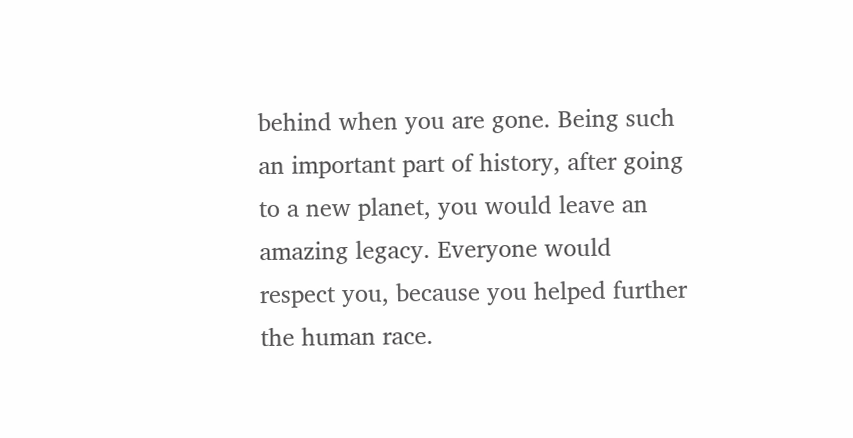behind when you are gone. Being such an important part of history, after going to a new planet, you would leave an amazing legacy. Everyone would respect you, because you helped further the human race.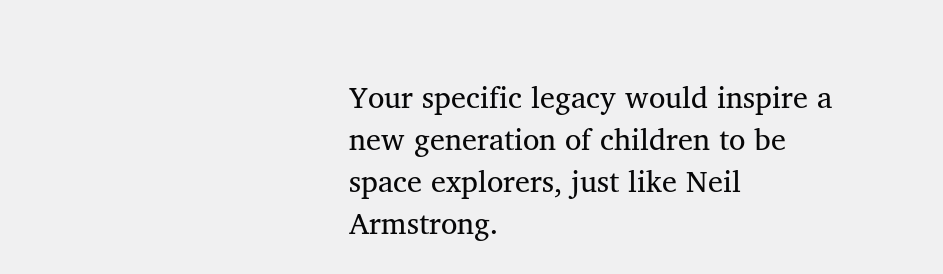Your specific legacy would inspire a new generation of children to be space explorers, just like Neil Armstrong.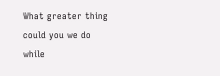What greater thing could you we do while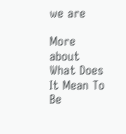we are

More about What Does It Mean To Be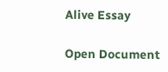Alive Essay

Open Document